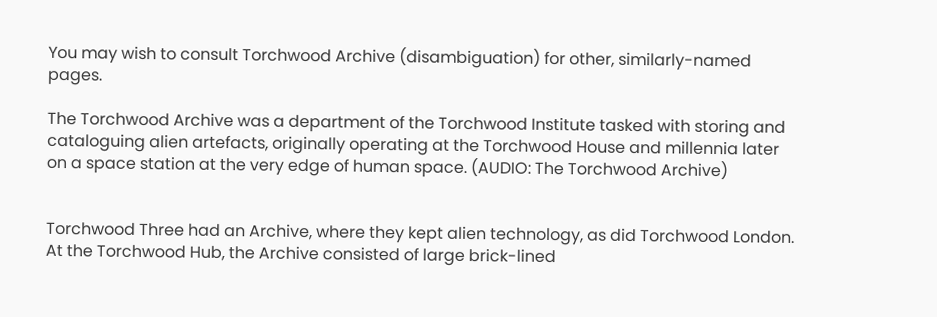You may wish to consult Torchwood Archive (disambiguation) for other, similarly-named pages.

The Torchwood Archive was a department of the Torchwood Institute tasked with storing and cataloguing alien artefacts, originally operating at the Torchwood House and millennia later on a space station at the very edge of human space. (AUDIO: The Torchwood Archive)


Torchwood Three had an Archive, where they kept alien technology, as did Torchwood London. At the Torchwood Hub, the Archive consisted of large brick-lined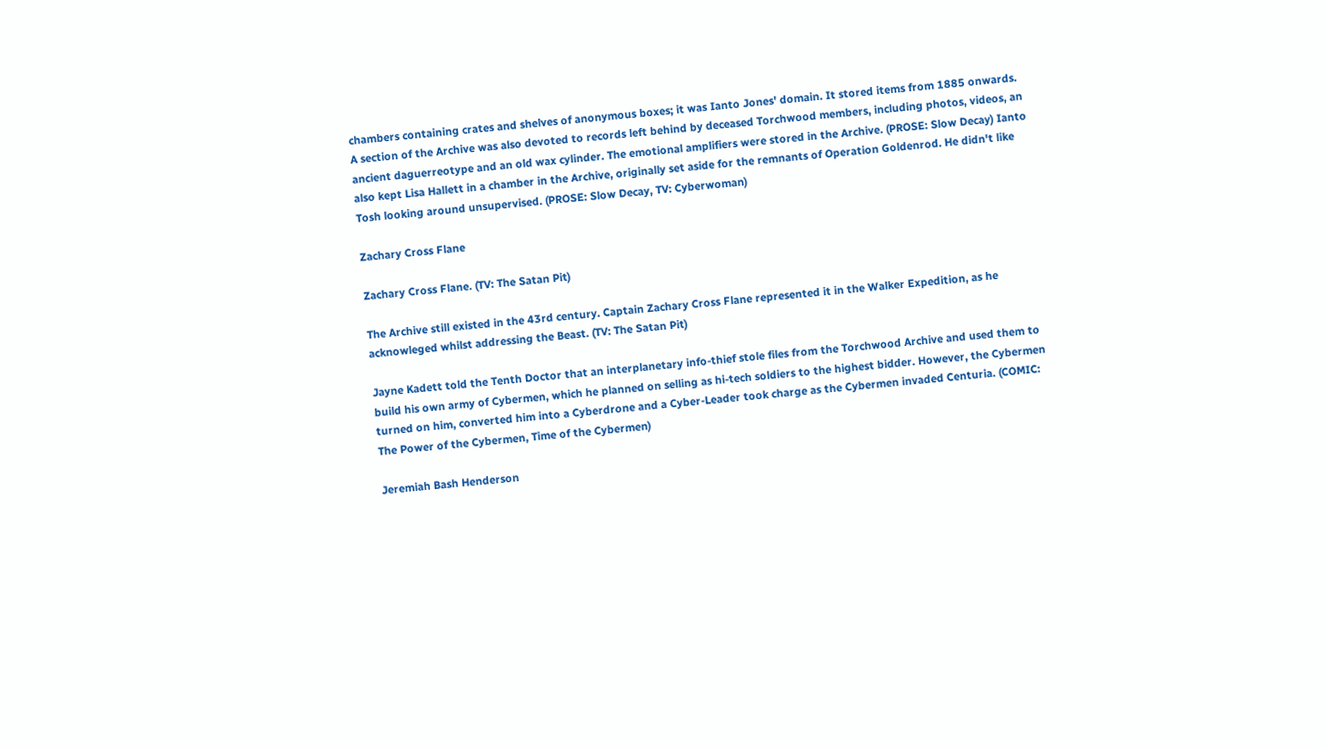chambers containing crates and shelves of anonymous boxes; it was Ianto Jones' domain. It stored items from 1885 onwards. A section of the Archive was also devoted to records left behind by deceased Torchwood members, including photos, videos, an ancient daguerreotype and an old wax cylinder. The emotional amplifiers were stored in the Archive. (PROSE: Slow Decay) Ianto also kept Lisa Hallett in a chamber in the Archive, originally set aside for the remnants of Operation Goldenrod. He didn't like Tosh looking around unsupervised. (PROSE: Slow Decay, TV: Cyberwoman)

Zachary Cross Flane

Zachary Cross Flane. (TV: The Satan Pit)

The Archive still existed in the 43rd century. Captain Zachary Cross Flane represented it in the Walker Expedition, as he acknowleged whilst addressing the Beast. (TV: The Satan Pit)

Jayne Kadett told the Tenth Doctor that an interplanetary info-thief stole files from the Torchwood Archive and used them to build his own army of Cybermen, which he planned on selling as hi-tech soldiers to the highest bidder. However, the Cybermen turned on him, converted him into a Cyberdrone and a Cyber-Leader took charge as the Cybermen invaded Centuria. (COMIC: The Power of the Cybermen, Time of the Cybermen)

Jeremiah Bash Henderson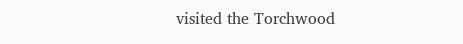visited the Torchwood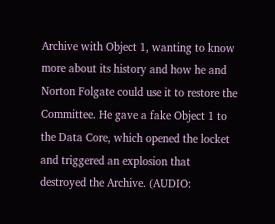Archive with Object 1, wanting to know more about its history and how he and Norton Folgate could use it to restore the Committee. He gave a fake Object 1 to the Data Core, which opened the locket and triggered an explosion that destroyed the Archive. (AUDIO: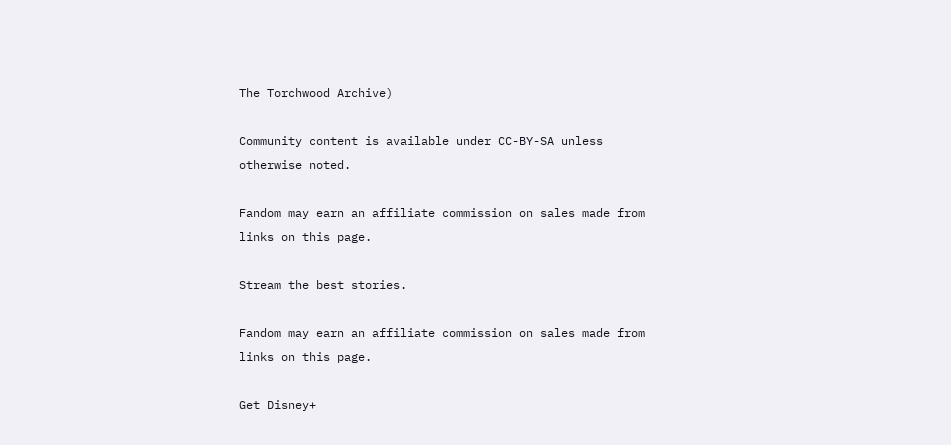The Torchwood Archive)

Community content is available under CC-BY-SA unless otherwise noted.

Fandom may earn an affiliate commission on sales made from links on this page.

Stream the best stories.

Fandom may earn an affiliate commission on sales made from links on this page.

Get Disney+